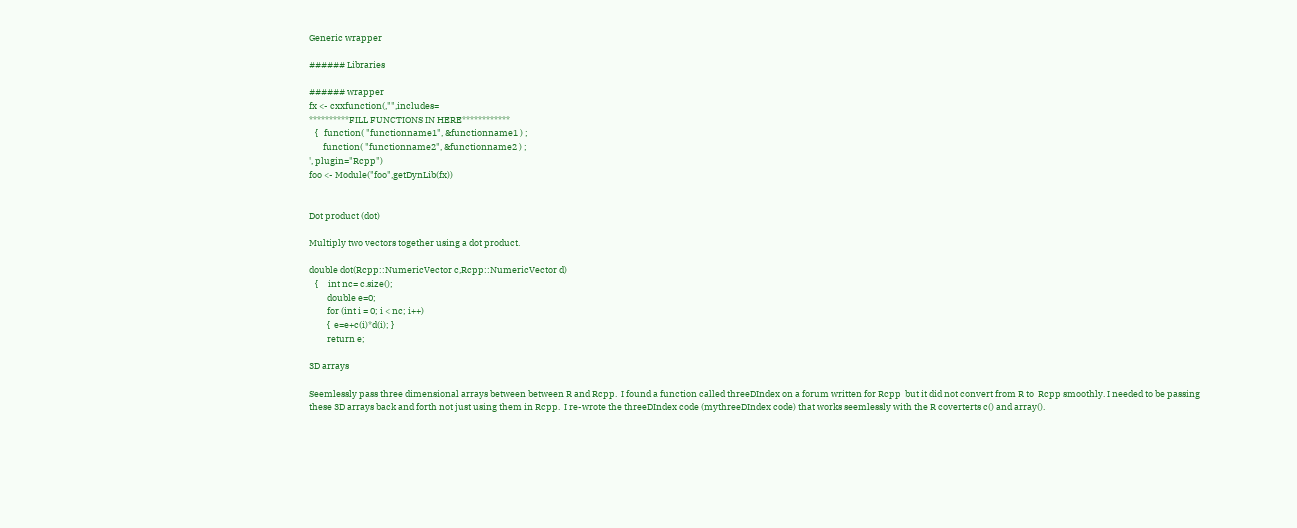Generic wrapper

###### Libraries

###### wrapper
fx <- cxxfunction(,"",includes=
**********FILL FUNCTIONS IN HERE************
   {   function( "functionname1", &functionname1 ) ;
       function( "functionname2", &functionname2 ) ;
', plugin="Rcpp")
foo <- Module("foo",getDynLib(fx))


Dot product (dot)

Multiply two vectors together using a dot product.

double dot(Rcpp::NumericVector c,Rcpp::NumericVector d)
   {     int nc= c.size();
         double e=0;
         for (int i = 0; i < nc; i++)
         {  e=e+c(i)*d(i); }
         return e;

3D arrays

Seemlessly pass three dimensional arrays between between R and Rcpp.  I found a function called threeDIndex on a forum written for Rcpp  but it did not convert from R to  Rcpp smoothly. I needed to be passing these 3D arrays back and forth not just using them in Rcpp.  I re-wrote the threeDIndex code (mythreeDIndex code) that works seemlessly with the R coverterts c() and array().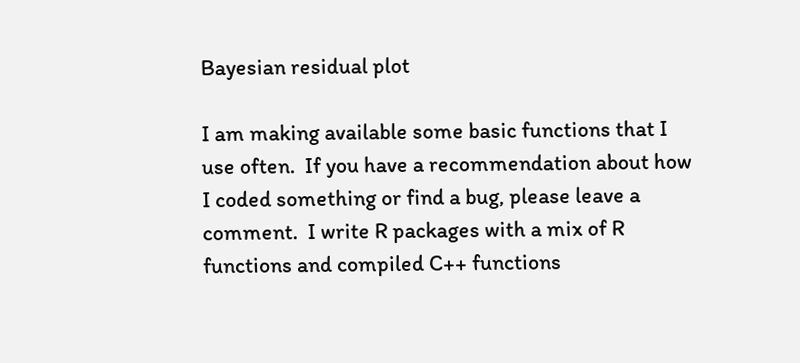Bayesian residual plot

I am making available some basic functions that I use often.  If you have a recommendation about how I coded something or find a bug, please leave a comment.  I write R packages with a mix of R functions and compiled C++ functions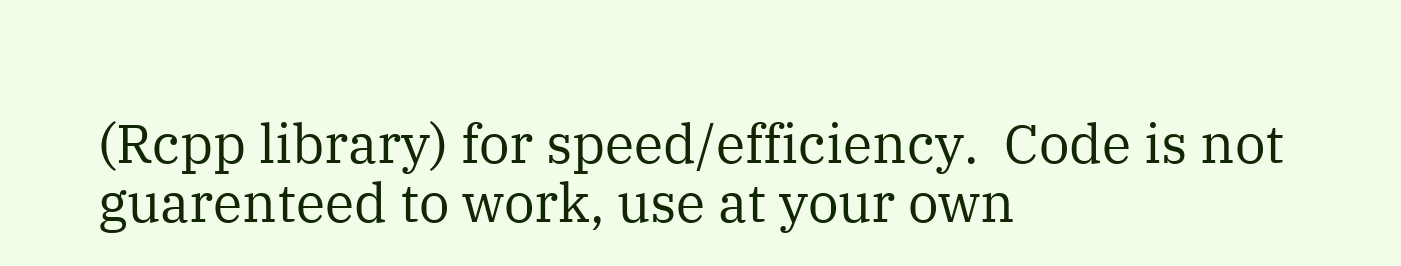(Rcpp library) for speed/efficiency.  Code is not guarenteed to work, use at your own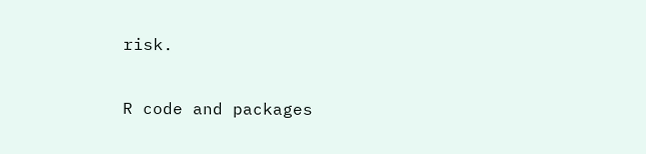risk.

R code and packages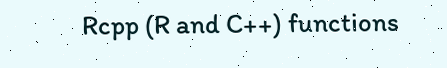Rcpp (R and C++) functions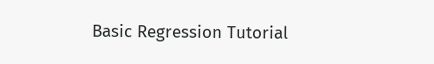Basic Regression Tutorial